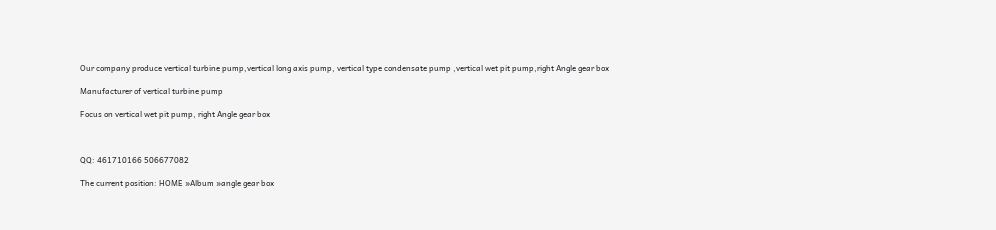Our company produce vertical turbine pump,vertical long axis pump, vertical type condensate pump ,vertical wet pit pump,right Angle gear box

Manufacturer of vertical turbine pump

Focus on vertical wet pit pump, right Angle gear box



QQ: 461710166 506677082

The current position: HOME »Album »angle gear box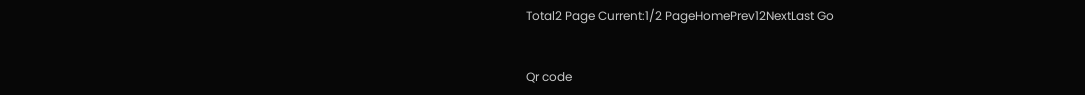Total2 Page Current:1/2 PageHomePrev12NextLast Go


Qr code